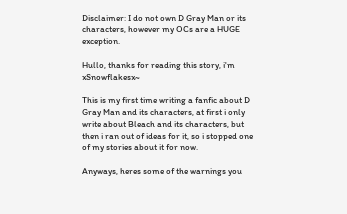Disclaimer: I do not own D Gray Man or its characters, however my OCs are a HUGE exception.

Hullo, thanks for reading this story, i'm xSnowflakesx~

This is my first time writing a fanfic about D Gray Man and its characters, at first i only write about Bleach and its characters, but then i ran out of ideas for it, so i stopped one of my stories about it for now.

Anyways, heres some of the warnings you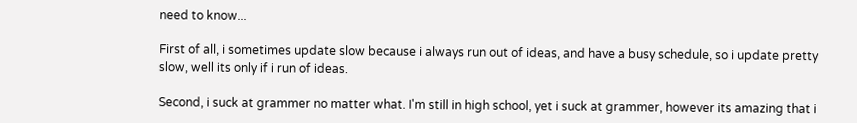need to know...

First of all, i sometimes update slow because i always run out of ideas, and have a busy schedule, so i update pretty slow, well its only if i run of ideas.

Second, i suck at grammer no matter what. I'm still in high school, yet i suck at grammer, however its amazing that i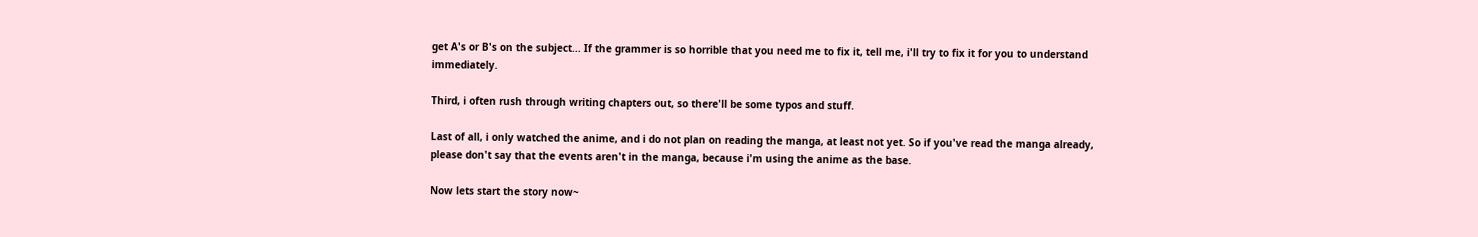get A's or B's on the subject... If the grammer is so horrible that you need me to fix it, tell me, i'll try to fix it for you to understand immediately.

Third, i often rush through writing chapters out, so there'll be some typos and stuff.

Last of all, i only watched the anime, and i do not plan on reading the manga, at least not yet. So if you've read the manga already, please don't say that the events aren't in the manga, because i'm using the anime as the base.

Now lets start the story now~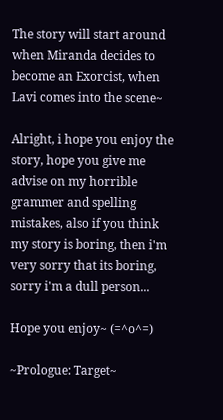The story will start around when Miranda decides to become an Exorcist, when Lavi comes into the scene~

Alright, i hope you enjoy the story, hope you give me advise on my horrible grammer and spelling mistakes, also if you think my story is boring, then i'm very sorry that its boring, sorry i'm a dull person...

Hope you enjoy~ (=^o^=)

~Prologue: Target~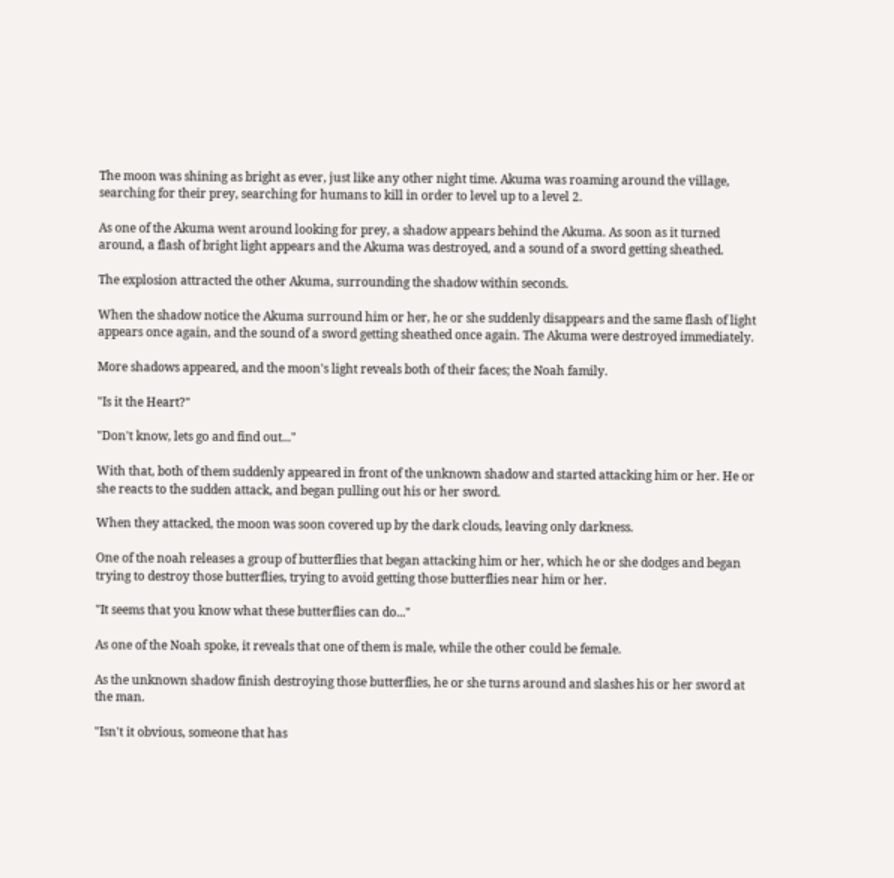The moon was shining as bright as ever, just like any other night time. Akuma was roaming around the village, searching for their prey, searching for humans to kill in order to level up to a level 2.

As one of the Akuma went around looking for prey, a shadow appears behind the Akuma. As soon as it turned around, a flash of bright light appears and the Akuma was destroyed, and a sound of a sword getting sheathed.

The explosion attracted the other Akuma, surrounding the shadow within seconds.

When the shadow notice the Akuma surround him or her, he or she suddenly disappears and the same flash of light appears once again, and the sound of a sword getting sheathed once again. The Akuma were destroyed immediately.

More shadows appeared, and the moon's light reveals both of their faces; the Noah family.

"Is it the Heart?"

"Don't know, lets go and find out..."

With that, both of them suddenly appeared in front of the unknown shadow and started attacking him or her. He or she reacts to the sudden attack, and began pulling out his or her sword.

When they attacked, the moon was soon covered up by the dark clouds, leaving only darkness.

One of the noah releases a group of butterflies that began attacking him or her, which he or she dodges and began trying to destroy those butterflies, trying to avoid getting those butterflies near him or her.

"It seems that you know what these butterflies can do..."

As one of the Noah spoke, it reveals that one of them is male, while the other could be female.

As the unknown shadow finish destroying those butterflies, he or she turns around and slashes his or her sword at the man.

"Isn't it obvious, someone that has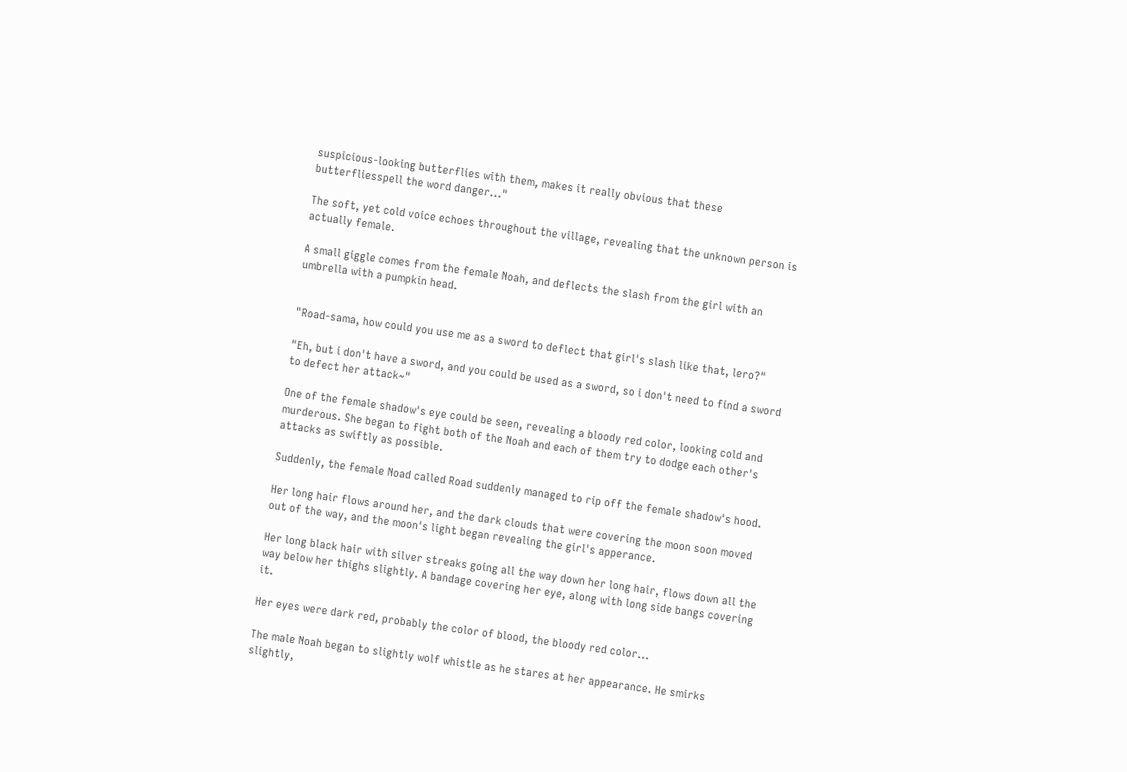suspicious-looking butterflies with them, makes it really obvious that these butterfliesspell the word danger..."

The soft, yet cold voice echoes throughout the village, revealing that the unknown person is actually female.

A small giggle comes from the female Noah, and deflects the slash from the girl with an umbrella with a pumpkin head.


"Road-sama, how could you use me as a sword to deflect that girl's slash like that, lero?"

"Eh, but i don't have a sword, and you could be used as a sword, so i don't need to find a sword to defect her attack~"

One of the female shadow's eye could be seen, revealing a bloody red color, looking cold and murderous. She began to fight both of the Noah and each of them try to dodge each other's attacks as swiftly as possible.

Suddenly, the female Noad called Road suddenly managed to rip off the female shadow's hood.

Her long hair flows around her, and the dark clouds that were covering the moon soon moved out of the way, and the moon's light began revealing the girl's apperance.

Her long black hair with silver streaks going all the way down her long hair, flows down all the way below her thighs slightly. A bandage covering her eye, along with long side bangs covering it.

Her eyes were dark red, probably the color of blood, the bloody red color...

The male Noah began to slightly wolf whistle as he stares at her appearance. He smirks slightly,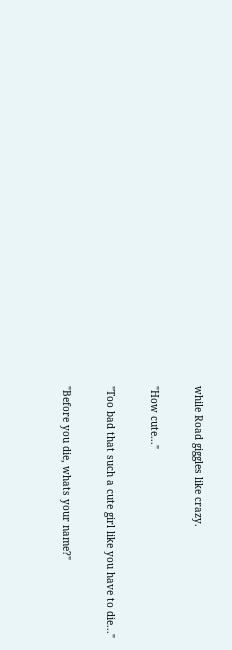while Road giggles like crazy.

"How cute..."

"Too bad that such a cute girl like you have to die..."

"Before you die, whats your name?"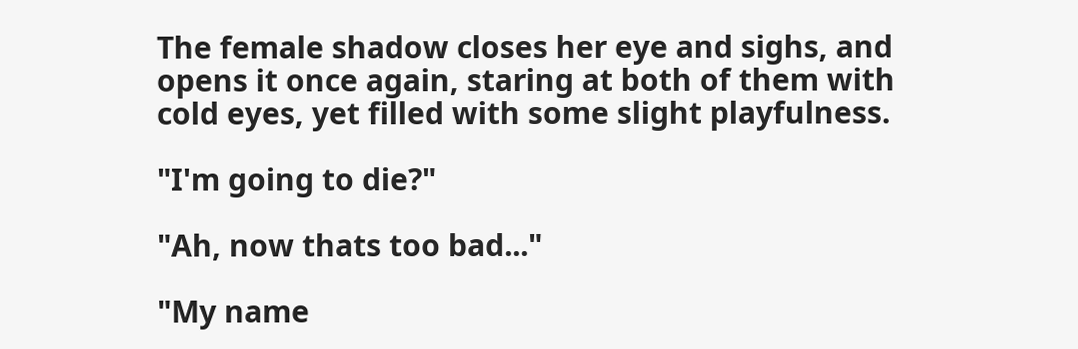The female shadow closes her eye and sighs, and opens it once again, staring at both of them with cold eyes, yet filled with some slight playfulness.

"I'm going to die?"

"Ah, now thats too bad..."

"My name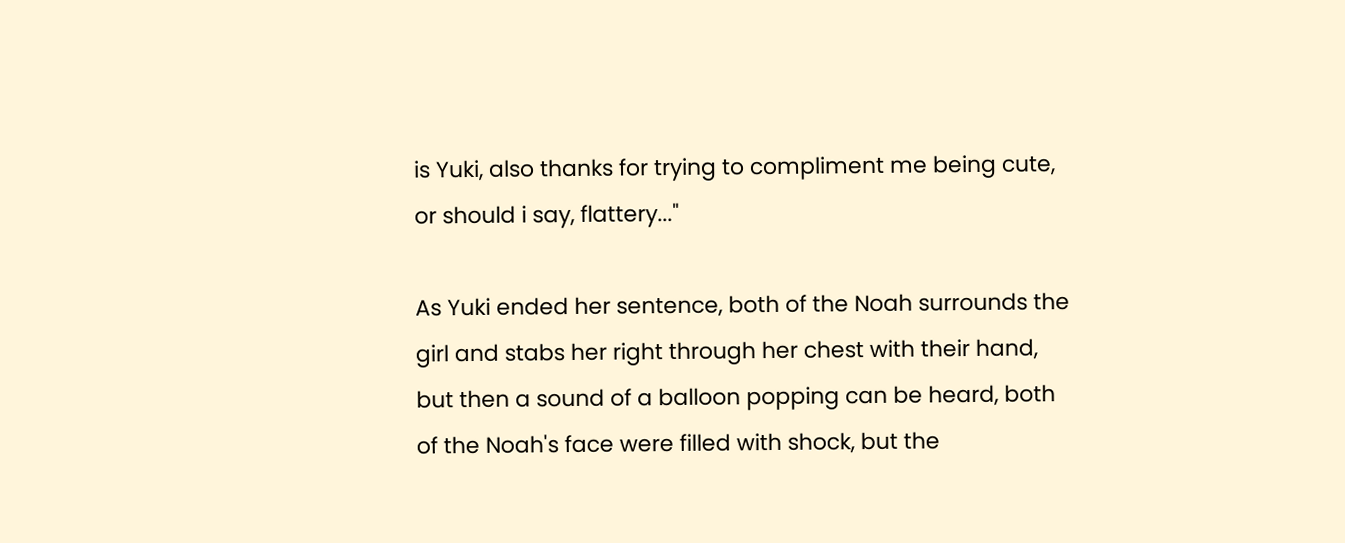is Yuki, also thanks for trying to compliment me being cute, or should i say, flattery..."

As Yuki ended her sentence, both of the Noah surrounds the girl and stabs her right through her chest with their hand, but then a sound of a balloon popping can be heard, both of the Noah's face were filled with shock, but the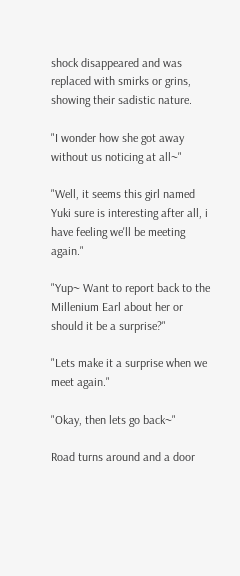shock disappeared and was replaced with smirks or grins, showing their sadistic nature.

"I wonder how she got away without us noticing at all~"

"Well, it seems this girl named Yuki sure is interesting after all, i have feeling we'll be meeting again."

"Yup~ Want to report back to the Millenium Earl about her or should it be a surprise?"

"Lets make it a surprise when we meet again."

"Okay, then lets go back~"

Road turns around and a door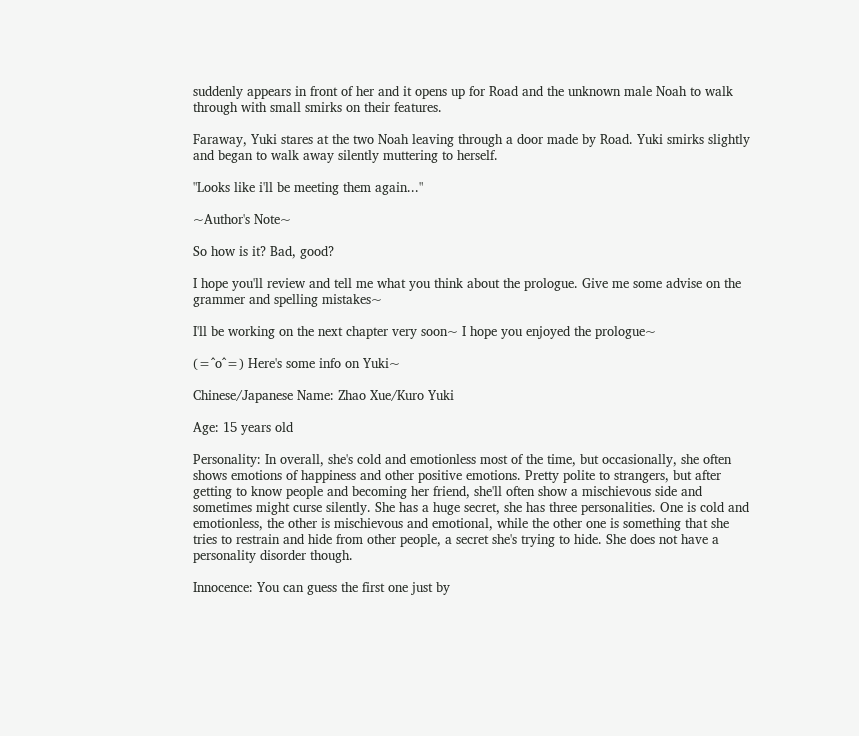suddenly appears in front of her and it opens up for Road and the unknown male Noah to walk through with small smirks on their features.

Faraway, Yuki stares at the two Noah leaving through a door made by Road. Yuki smirks slightly and began to walk away silently muttering to herself.

"Looks like i'll be meeting them again..."

~Author's Note~

So how is it? Bad, good?

I hope you'll review and tell me what you think about the prologue. Give me some advise on the grammer and spelling mistakes~

I'll be working on the next chapter very soon~ I hope you enjoyed the prologue~

(=^o^=) Here's some info on Yuki~

Chinese/Japanese Name: Zhao Xue/Kuro Yuki

Age: 15 years old

Personality: In overall, she's cold and emotionless most of the time, but occasionally, she often shows emotions of happiness and other positive emotions. Pretty polite to strangers, but after getting to know people and becoming her friend, she'll often show a mischievous side and sometimes might curse silently. She has a huge secret, she has three personalities. One is cold and emotionless, the other is mischievous and emotional, while the other one is something that she tries to restrain and hide from other people, a secret she's trying to hide. She does not have a personality disorder though.

Innocence: You can guess the first one just by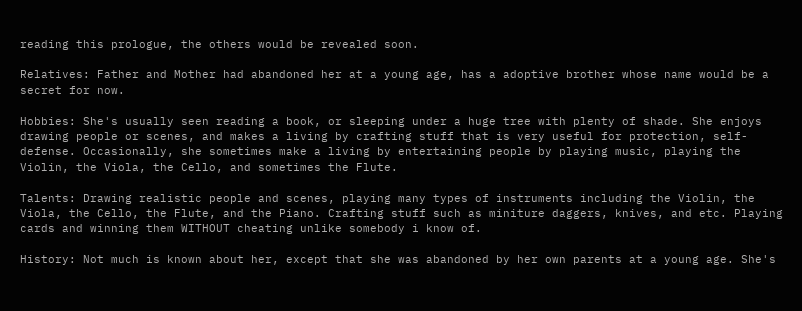reading this prologue, the others would be revealed soon.

Relatives: Father and Mother had abandoned her at a young age, has a adoptive brother whose name would be a secret for now.

Hobbies: She's usually seen reading a book, or sleeping under a huge tree with plenty of shade. She enjoys drawing people or scenes, and makes a living by crafting stuff that is very useful for protection, self-defense. Occasionally, she sometimes make a living by entertaining people by playing music, playing the Violin, the Viola, the Cello, and sometimes the Flute.

Talents: Drawing realistic people and scenes, playing many types of instruments including the Violin, the Viola, the Cello, the Flute, and the Piano. Crafting stuff such as miniture daggers, knives, and etc. Playing cards and winning them WITHOUT cheating unlike somebody i know of.

History: Not much is known about her, except that she was abandoned by her own parents at a young age. She's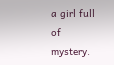a girl full of mystery.